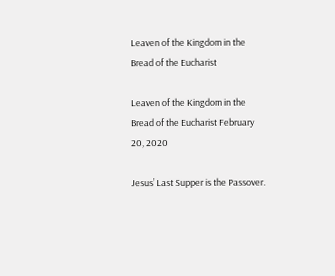Leaven of the Kingdom in the Bread of the Eucharist

Leaven of the Kingdom in the Bread of the Eucharist February 20, 2020

Jesus’ Last Supper is the Passover.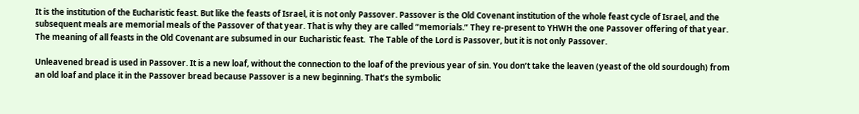It is the institution of the Eucharistic feast. But like the feasts of Israel, it is not only Passover. Passover is the Old Covenant institution of the whole feast cycle of Israel, and the subsequent meals are memorial meals of the Passover of that year. That is why they are called “memorials.” They re-present to YHWH the one Passover offering of that year.  The meaning of all feasts in the Old Covenant are subsumed in our Eucharistic feast.  The Table of the Lord is Passover, but it is not only Passover.

Unleavened bread is used in Passover. It is a new loaf, without the connection to the loaf of the previous year of sin. You don’t take the leaven (yeast of the old sourdough) from an old loaf and place it in the Passover bread because Passover is a new beginning. That’s the symbolic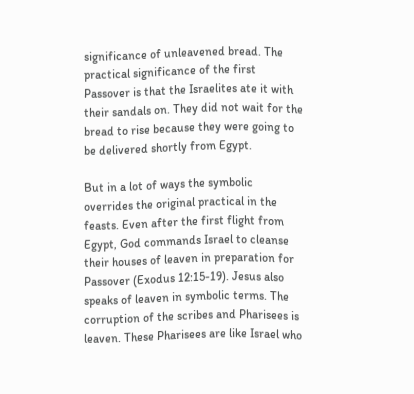significance of unleavened bread. The practical significance of the first Passover is that the Israelites ate it with their sandals on. They did not wait for the bread to rise because they were going to be delivered shortly from Egypt.

But in a lot of ways the symbolic overrides the original practical in the feasts. Even after the first flight from Egypt, God commands Israel to cleanse their houses of leaven in preparation for Passover (Exodus 12:15-19). Jesus also speaks of leaven in symbolic terms. The corruption of the scribes and Pharisees is leaven. These Pharisees are like Israel who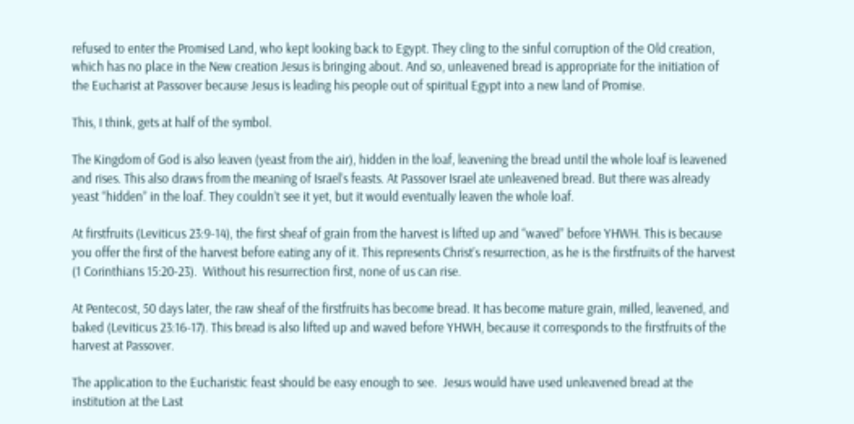refused to enter the Promised Land, who kept looking back to Egypt. They cling to the sinful corruption of the Old creation, which has no place in the New creation Jesus is bringing about. And so, unleavened bread is appropriate for the initiation of the Eucharist at Passover because Jesus is leading his people out of spiritual Egypt into a new land of Promise.

This, I think, gets at half of the symbol.

The Kingdom of God is also leaven (yeast from the air), hidden in the loaf, leavening the bread until the whole loaf is leavened and rises. This also draws from the meaning of Israel’s feasts. At Passover Israel ate unleavened bread. But there was already yeast “hidden” in the loaf. They couldn’t see it yet, but it would eventually leaven the whole loaf.

At firstfruits (Leviticus 23:9-14), the first sheaf of grain from the harvest is lifted up and “waved” before YHWH. This is because you offer the first of the harvest before eating any of it. This represents Christ’s resurrection, as he is the firstfruits of the harvest (1 Corinthians 15:20-23).  Without his resurrection first, none of us can rise.

At Pentecost, 50 days later, the raw sheaf of the firstfruits has become bread. It has become mature grain, milled, leavened, and baked (Leviticus 23:16-17). This bread is also lifted up and waved before YHWH, because it corresponds to the firstfruits of the harvest at Passover.

The application to the Eucharistic feast should be easy enough to see.  Jesus would have used unleavened bread at the institution at the Last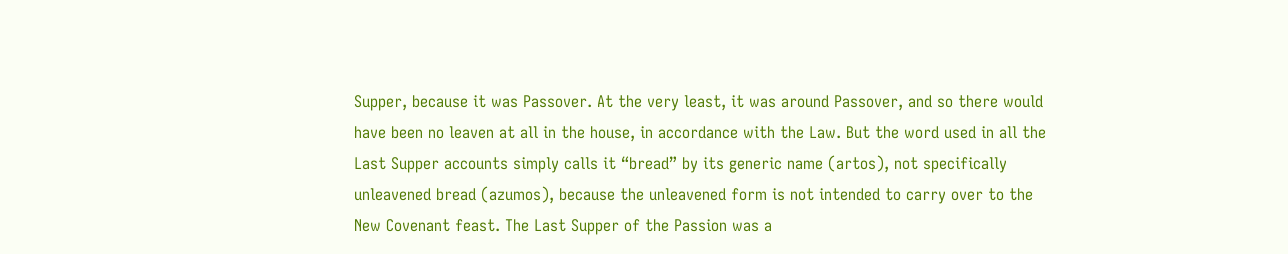Supper, because it was Passover. At the very least, it was around Passover, and so there would have been no leaven at all in the house, in accordance with the Law. But the word used in all the Last Supper accounts simply calls it “bread” by its generic name (artos), not specifically unleavened bread (azumos), because the unleavened form is not intended to carry over to the New Covenant feast. The Last Supper of the Passion was a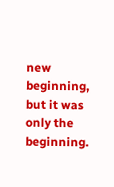new beginning, but it was only the beginning.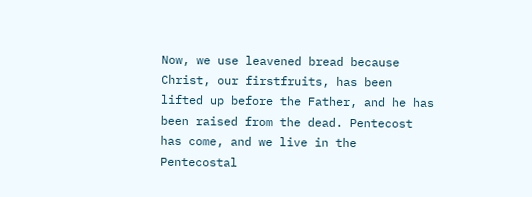Now, we use leavened bread because Christ, our firstfruits, has been lifted up before the Father, and he has been raised from the dead. Pentecost has come, and we live in the Pentecostal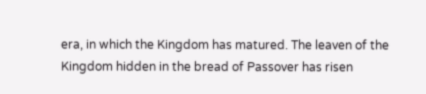era, in which the Kingdom has matured. The leaven of the Kingdom hidden in the bread of Passover has risen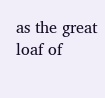as the great loaf of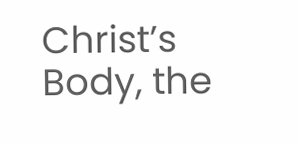Christ’s Body, the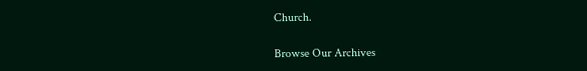Church.

Browse Our Archives